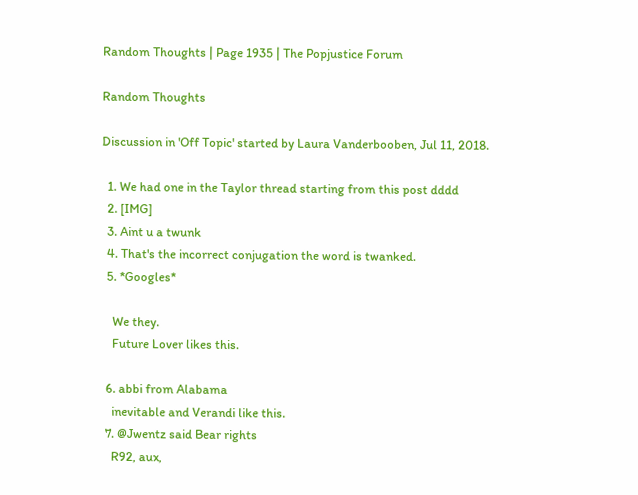Random Thoughts | Page 1935 | The Popjustice Forum

Random Thoughts

Discussion in 'Off Topic' started by Laura Vanderbooben, Jul 11, 2018.

  1. We had one in the Taylor thread starting from this post dddd
  2. [IMG]
  3. Aint u a twunk
  4. That's the incorrect conjugation the word is twanked.
  5. *Googles*

    We they.
    Future Lover likes this.

  6. abbi from Alabama
    inevitable and Verandi like this.
  7. @Jwentz said Bear rights
    R92, aux,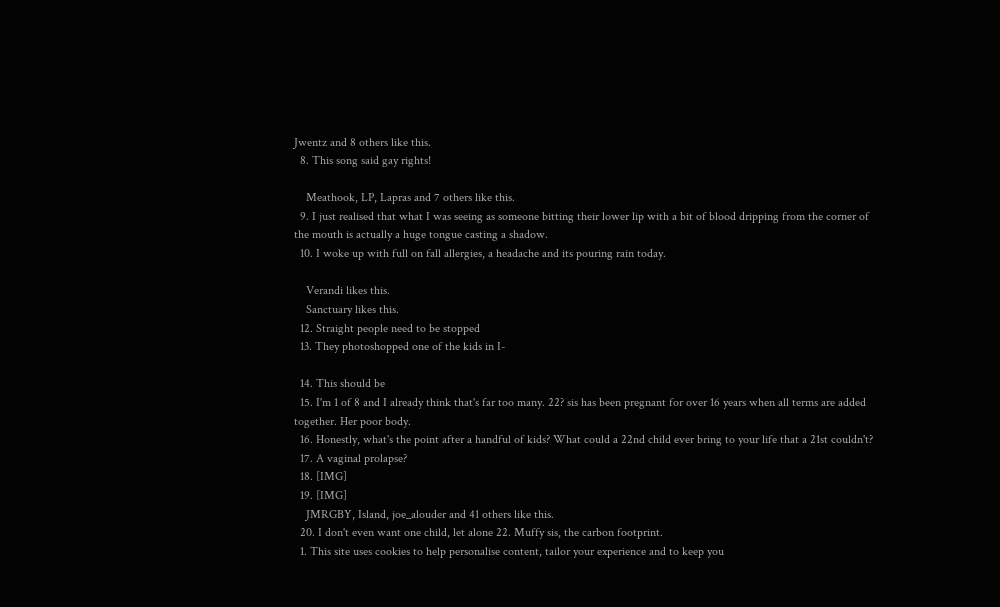Jwentz and 8 others like this.
  8. This song said gay rights!

    Meathook, LP, Lapras and 7 others like this.
  9. I just realised that what I was seeing as someone bitting their lower lip with a bit of blood dripping from the corner of the mouth is actually a huge tongue casting a shadow.
  10. I woke up with full on fall allergies, a headache and its pouring rain today.

    Verandi likes this.
    Sanctuary likes this.
  12. Straight people need to be stopped
  13. They photoshopped one of the kids in I-

  14. This should be
  15. I'm 1 of 8 and I already think that's far too many. 22? sis has been pregnant for over 16 years when all terms are added together. Her poor body.
  16. Honestly, what's the point after a handful of kids? What could a 22nd child ever bring to your life that a 21st couldn't?
  17. A vaginal prolapse?
  18. [IMG]
  19. [IMG]
    JMRGBY, Island, joe_alouder and 41 others like this.
  20. I don't even want one child, let alone 22. Muffy sis, the carbon footprint.
  1. This site uses cookies to help personalise content, tailor your experience and to keep you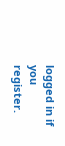logged in if you register.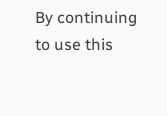By continuing to use this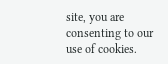site, you are consenting to our use of cookies.